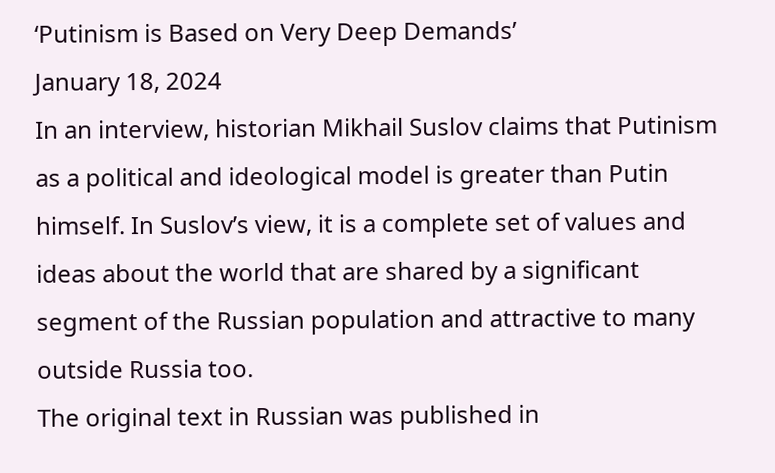‘Putinism is Based on Very Deep Demands’
January 18, 2024
In an interview, historian Mikhail Suslov claims that Putinism as a political and ideological model is greater than Putin himself. In Suslov’s view, it is a complete set of values and ideas about the world that are shared by a significant segment of the Russian population and attractive to many outside Russia too.
The original text in Russian was published in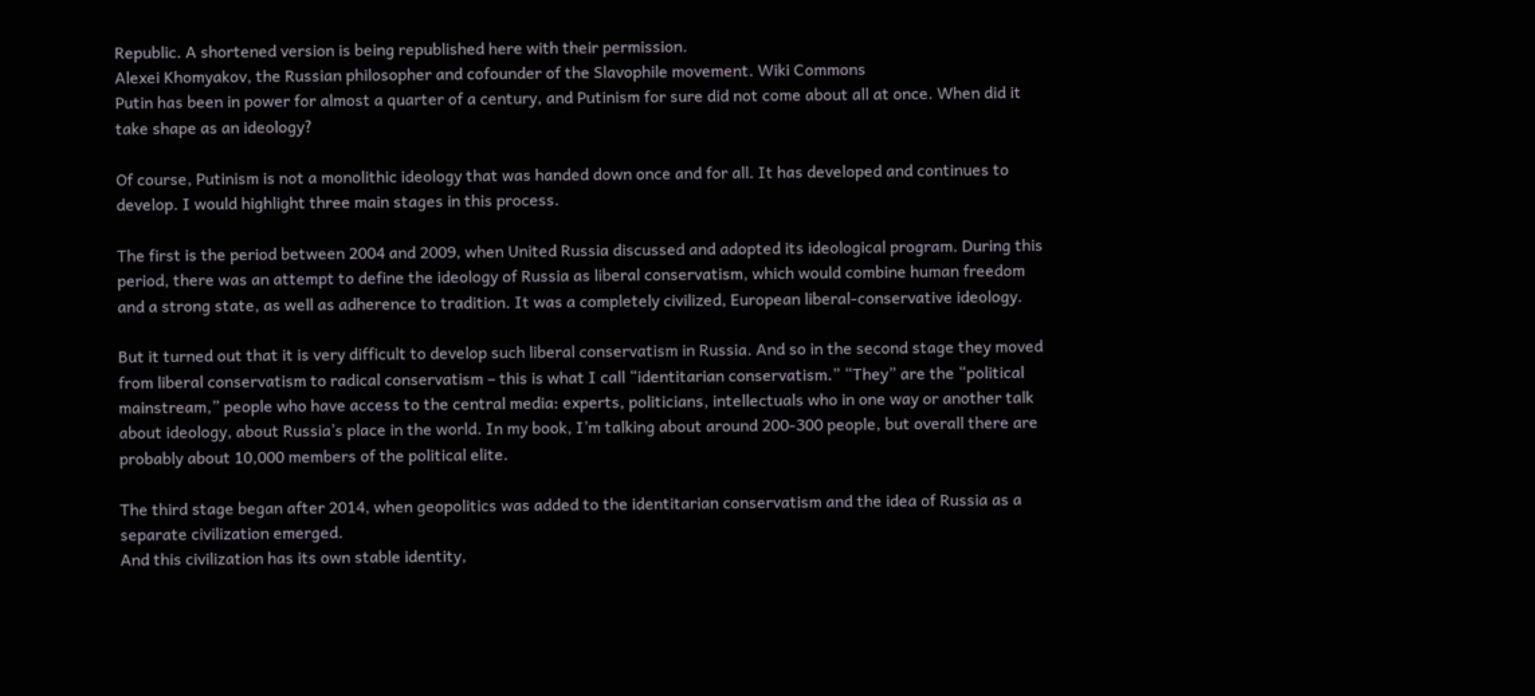Republic. A shortened version is being republished here with their permission.
Alexei Khomyakov, the Russian philosopher and cofounder of the Slavophile movement. Wiki Commons
Putin has been in power for almost a quarter of a century, and Putinism for sure did not come about all at once. When did it take shape as an ideology?

Of course, Putinism is not a monolithic ideology that was handed down once and for all. It has developed and continues to develop. I would highlight three main stages in this process.

The first is the period between 2004 and 2009, when United Russia discussed and adopted its ideological program. During this period, there was an attempt to define the ideology of Russia as liberal conservatism, which would combine human freedom and a strong state, as well as adherence to tradition. It was a completely civilized, European liberal-conservative ideology.

But it turned out that it is very difficult to develop such liberal conservatism in Russia. And so in the second stage they moved from liberal conservatism to radical conservatism – this is what I call “identitarian conservatism.” “They” are the “political mainstream,” people who have access to the central media: experts, politicians, intellectuals who in one way or another talk about ideology, about Russia’s place in the world. In my book, I’m talking about around 200-300 people, but overall there are probably about 10,000 members of the political elite.

The third stage began after 2014, when geopolitics was added to the identitarian conservatism and the idea of Russia as a separate civilization emerged.
And this civilization has its own stable identity,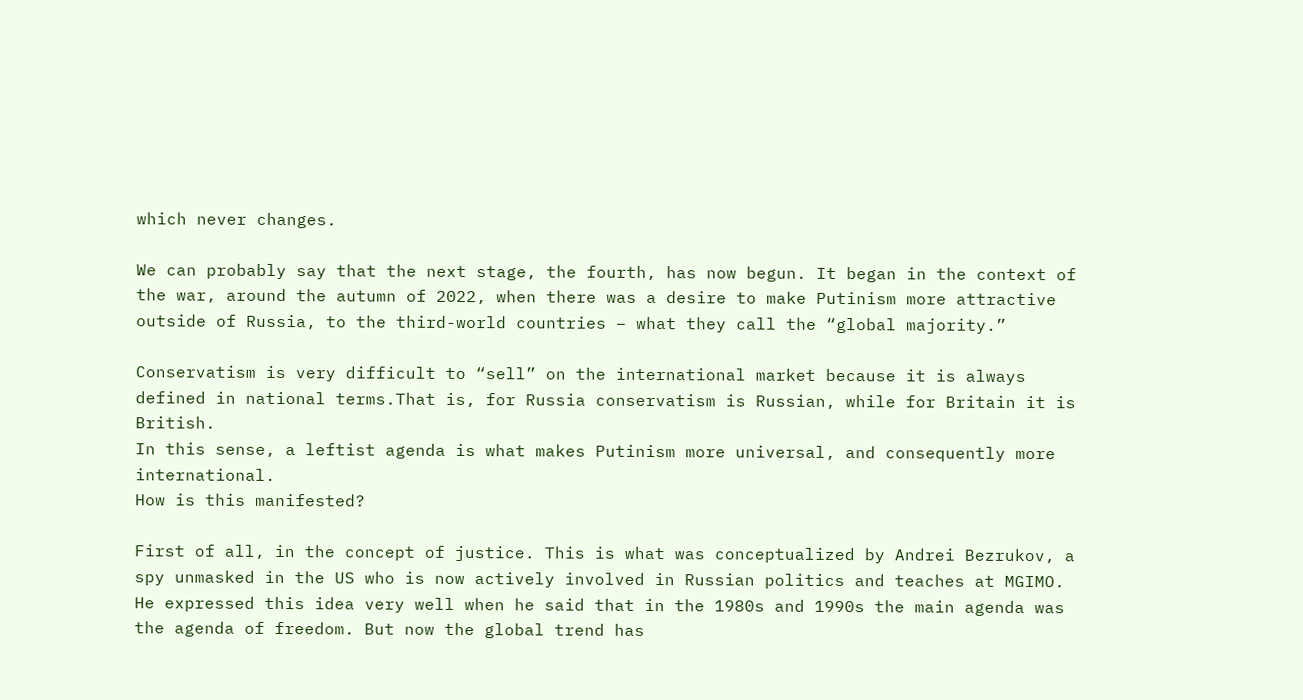which never changes.

We can probably say that the next stage, the fourth, has now begun. It began in the context of the war, around the autumn of 2022, when there was a desire to make Putinism more attractive outside of Russia, to the third-world countries – what they call the “global majority.”

Conservatism is very difficult to “sell” on the international market because it is always defined in national terms.That is, for Russia conservatism is Russian, while for Britain it is British.
In this sense, a leftist agenda is what makes Putinism more universal, and consequently more international.
How is this manifested?

First of all, in the concept of justice. This is what was conceptualized by Andrei Bezrukov, a spy unmasked in the US who is now actively involved in Russian politics and teaches at MGIMO. He expressed this idea very well when he said that in the 1980s and 1990s the main agenda was the agenda of freedom. But now the global trend has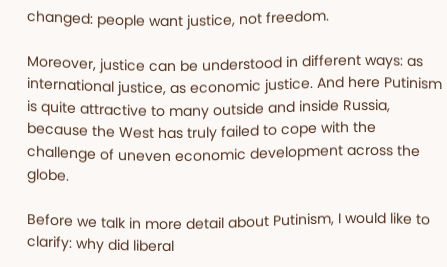changed: people want justice, not freedom.

Moreover, justice can be understood in different ways: as international justice, as economic justice. And here Putinism is quite attractive to many outside and inside Russia, because the West has truly failed to cope with the challenge of uneven economic development across the globe.

Before we talk in more detail about Putinism, I would like to clarify: why did liberal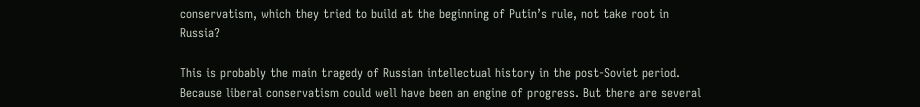conservatism, which they tried to build at the beginning of Putin’s rule, not take root in Russia?

This is probably the main tragedy of Russian intellectual history in the post-Soviet period. Because liberal conservatism could well have been an engine of progress. But there are several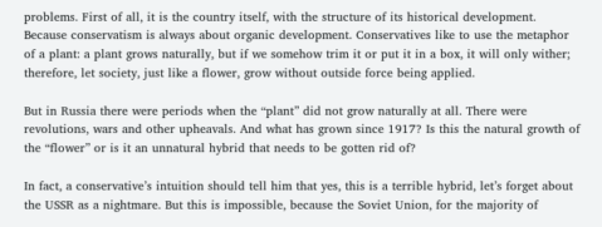problems. First of all, it is the country itself, with the structure of its historical development. Because conservatism is always about organic development. Conservatives like to use the metaphor of a plant: a plant grows naturally, but if we somehow trim it or put it in a box, it will only wither; therefore, let society, just like a flower, grow without outside force being applied.

But in Russia there were periods when the “plant” did not grow naturally at all. There were revolutions, wars and other upheavals. And what has grown since 1917? Is this the natural growth of the “flower” or is it an unnatural hybrid that needs to be gotten rid of?

In fact, a conservative’s intuition should tell him that yes, this is a terrible hybrid, let’s forget about the USSR as a nightmare. But this is impossible, because the Soviet Union, for the majority of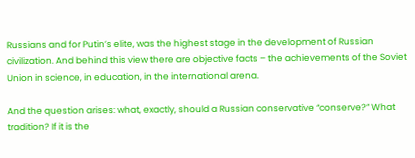Russians and for Putin’s elite, was the highest stage in the development of Russian civilization. And behind this view there are objective facts – the achievements of the Soviet Union in science, in education, in the international arena.

And the question arises: what, exactly, should a Russian conservative “conserve?” What tradition? If it is the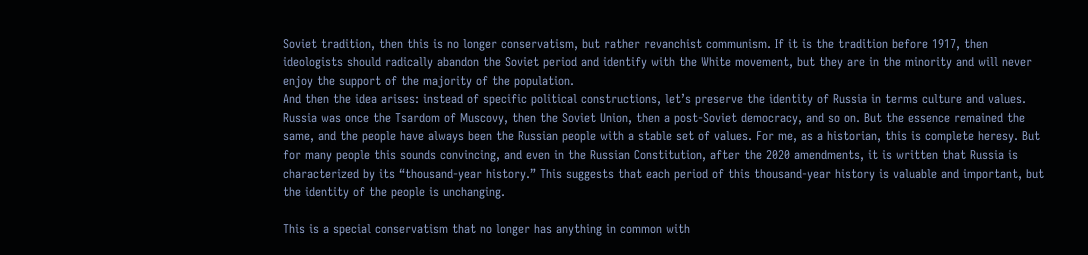Soviet tradition, then this is no longer conservatism, but rather revanchist communism. If it is the tradition before 1917, then ideologists should radically abandon the Soviet period and identify with the White movement, but they are in the minority and will never enjoy the support of the majority of the population.
And then the idea arises: instead of specific political constructions, let’s preserve the identity of Russia in terms culture and values. Russia was once the Tsardom of Muscovy, then the Soviet Union, then a post-Soviet democracy, and so on. But the essence remained the same, and the people have always been the Russian people with a stable set of values. For me, as a historian, this is complete heresy. But for many people this sounds convincing, and even in the Russian Constitution, after the 2020 amendments, it is written that Russia is characterized by its “thousand-year history.” This suggests that each period of this thousand-year history is valuable and important, but the identity of the people is unchanging.

This is a special conservatism that no longer has anything in common with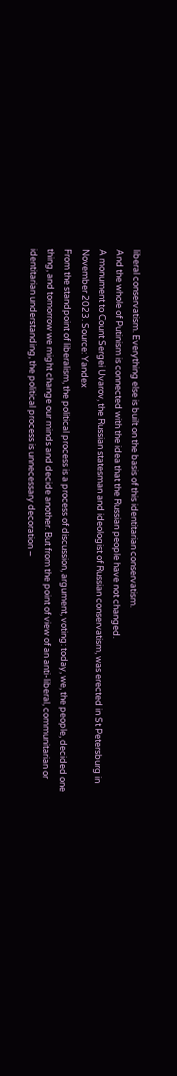liberal conservatism. Everything else is built on the basis of this identitarian conservatism.
And the whole of Putinism is connected with the idea that the Russian people have not changed.
A monument to Count Sergei Uvarov, the Russian statesman and ideologist of Russian conservatism, was erected in St Petersburg in November 2023. Source: Yandex
From the standpoint of liberalism, the political process is a process of discussion, argument, voting: today, we, the people, decided one thing, and tomorrow we might change our minds and decide another. But from the point of view of an anti-liberal, communitarian or identitarian understanding, the political process is unnecessary decoration –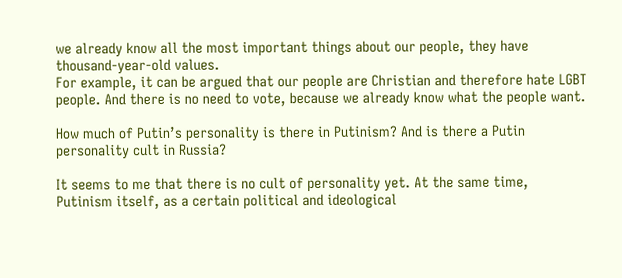we already know all the most important things about our people, they have thousand-year-old values.
For example, it can be argued that our people are Christian and therefore hate LGBT people. And there is no need to vote, because we already know what the people want.

How much of Putin’s personality is there in Putinism? And is there a Putin personality cult in Russia?

It seems to me that there is no cult of personality yet. At the same time, Putinism itself, as a certain political and ideological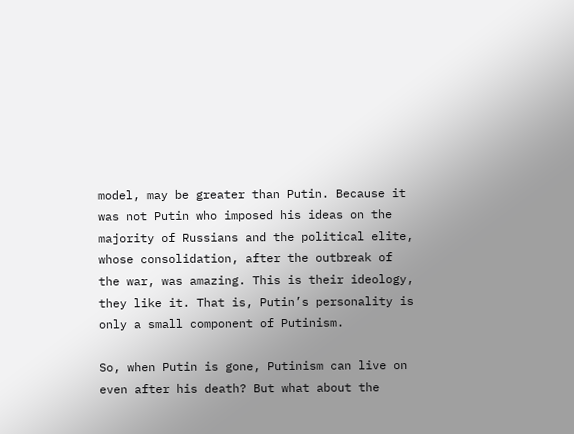model, may be greater than Putin. Because it was not Putin who imposed his ideas on the majority of Russians and the political elite, whose consolidation, after the outbreak of the war, was amazing. This is their ideology, they like it. That is, Putin’s personality is only a small component of Putinism.

So, when Putin is gone, Putinism can live on even after his death? But what about the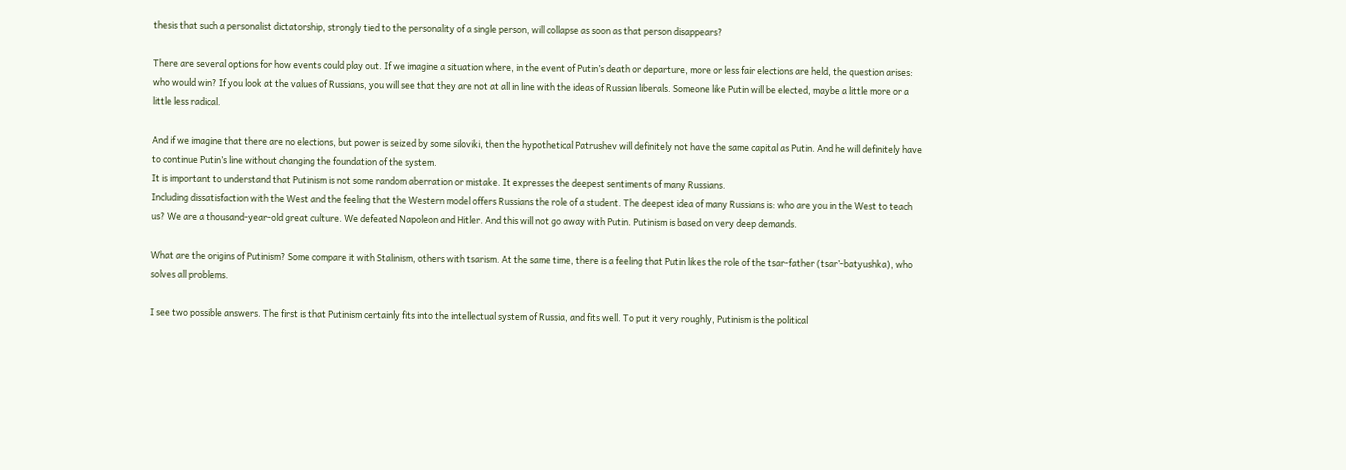thesis that such a personalist dictatorship, strongly tied to the personality of a single person, will collapse as soon as that person disappears?

There are several options for how events could play out. If we imagine a situation where, in the event of Putin’s death or departure, more or less fair elections are held, the question arises: who would win? If you look at the values of Russians, you will see that they are not at all in line with the ideas of Russian liberals. Someone like Putin will be elected, maybe a little more or a little less radical.

And if we imagine that there are no elections, but power is seized by some siloviki, then the hypothetical Patrushev will definitely not have the same capital as Putin. And he will definitely have to continue Putin’s line without changing the foundation of the system.
It is important to understand that Putinism is not some random aberration or mistake. It expresses the deepest sentiments of many Russians.
Including dissatisfaction with the West and the feeling that the Western model offers Russians the role of a student. The deepest idea of many Russians is: who are you in the West to teach us? We are a thousand-year-old great culture. We defeated Napoleon and Hitler. And this will not go away with Putin. Putinism is based on very deep demands.

What are the origins of Putinism? Some compare it with Stalinism, others with tsarism. At the same time, there is a feeling that Putin likes the role of the tsar-father (tsar’-batyushka), who solves all problems.

I see two possible answers. The first is that Putinism certainly fits into the intellectual system of Russia, and fits well. To put it very roughly, Putinism is the political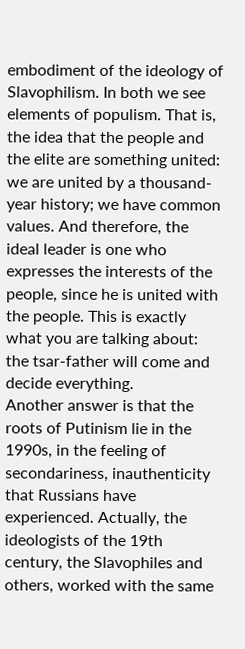embodiment of the ideology of Slavophilism. In both we see elements of populism. That is, the idea that the people and the elite are something united: we are united by a thousand-year history; we have common values. And therefore, the ideal leader is one who expresses the interests of the people, since he is united with the people. This is exactly what you are talking about: the tsar-father will come and decide everything.
Another answer is that the roots of Putinism lie in the 1990s, in the feeling of secondariness, inauthenticity that Russians have experienced. Actually, the ideologists of the 19th century, the Slavophiles and others, worked with the same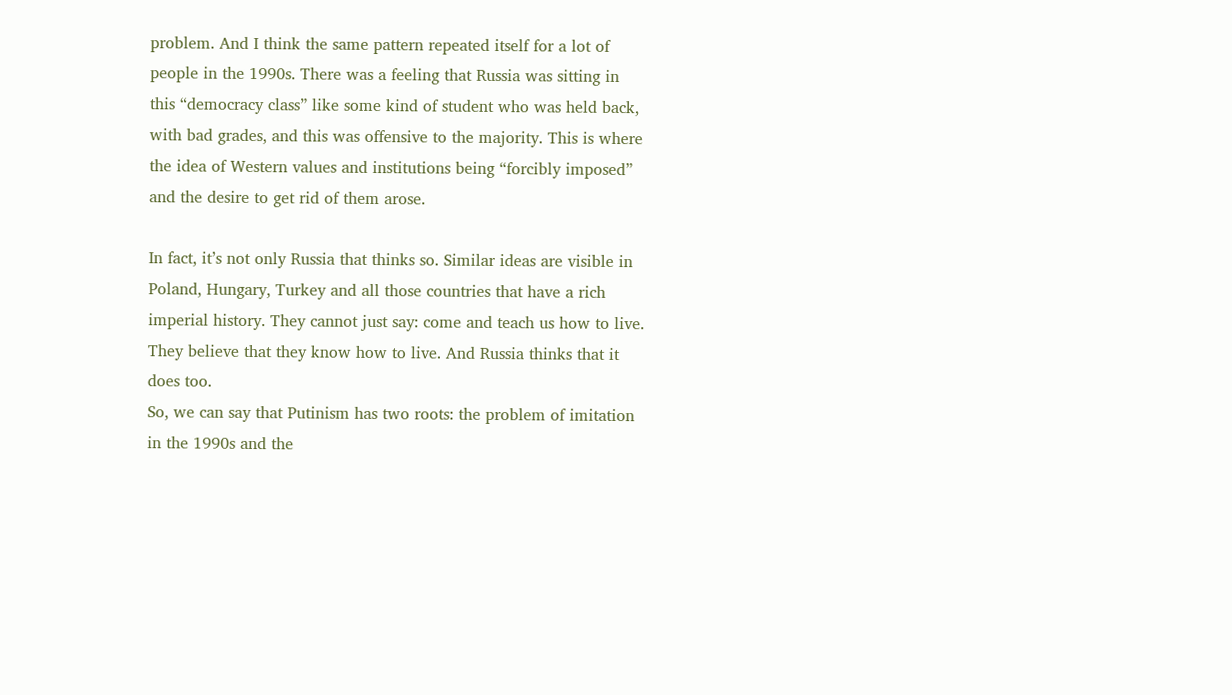problem. And I think the same pattern repeated itself for a lot of people in the 1990s. There was a feeling that Russia was sitting in this “democracy class” like some kind of student who was held back, with bad grades, and this was offensive to the majority. This is where the idea of Western values and institutions being “forcibly imposed” and the desire to get rid of them arose.

In fact, it’s not only Russia that thinks so. Similar ideas are visible in Poland, Hungary, Turkey and all those countries that have a rich imperial history. They cannot just say: come and teach us how to live. They believe that they know how to live. And Russia thinks that it does too.
So, we can say that Putinism has two roots: the problem of imitation in the 1990s and the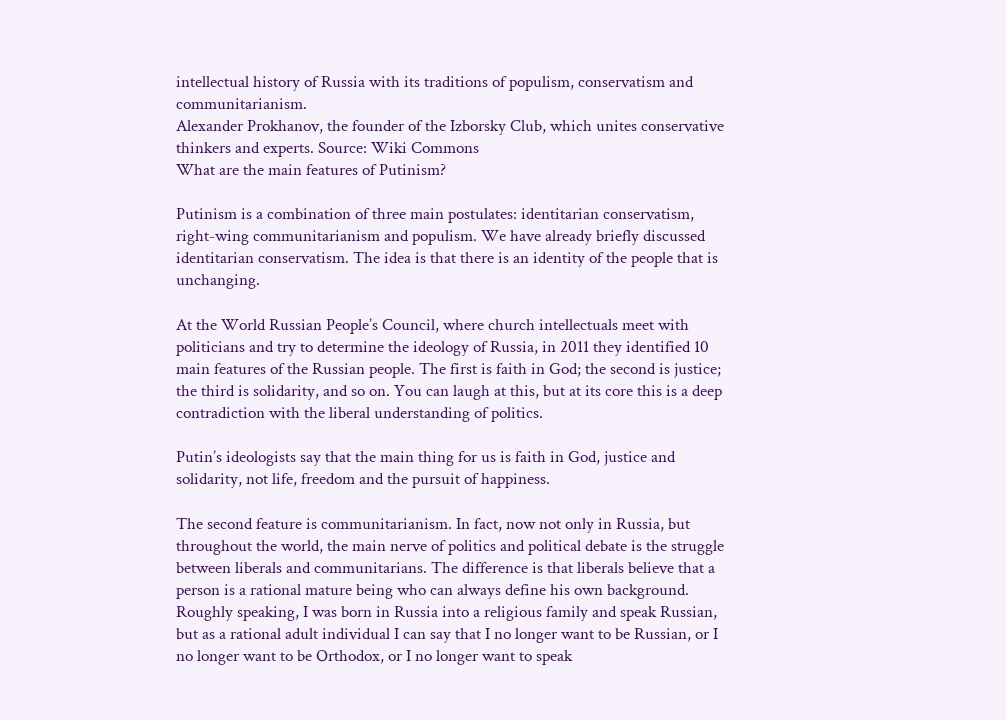intellectual history of Russia with its traditions of populism, conservatism and communitarianism.
Alexander Prokhanov, the founder of the Izborsky Club, which unites conservative thinkers and experts. Source: Wiki Commons
What are the main features of Putinism?

Putinism is a combination of three main postulates: identitarian conservatism, right-wing communitarianism and populism. We have already briefly discussed identitarian conservatism. The idea is that there is an identity of the people that is unchanging.

At the World Russian People’s Council, where church intellectuals meet with politicians and try to determine the ideology of Russia, in 2011 they identified 10 main features of the Russian people. The first is faith in God; the second is justice; the third is solidarity, and so on. You can laugh at this, but at its core this is a deep contradiction with the liberal understanding of politics.

Putin’s ideologists say that the main thing for us is faith in God, justice and solidarity, not life, freedom and the pursuit of happiness.

The second feature is communitarianism. In fact, now not only in Russia, but throughout the world, the main nerve of politics and political debate is the struggle between liberals and communitarians. The difference is that liberals believe that a person is a rational mature being who can always define his own background. Roughly speaking, I was born in Russia into a religious family and speak Russian, but as a rational adult individual I can say that I no longer want to be Russian, or I no longer want to be Orthodox, or I no longer want to speak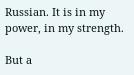Russian. It is in my power, in my strength.

But a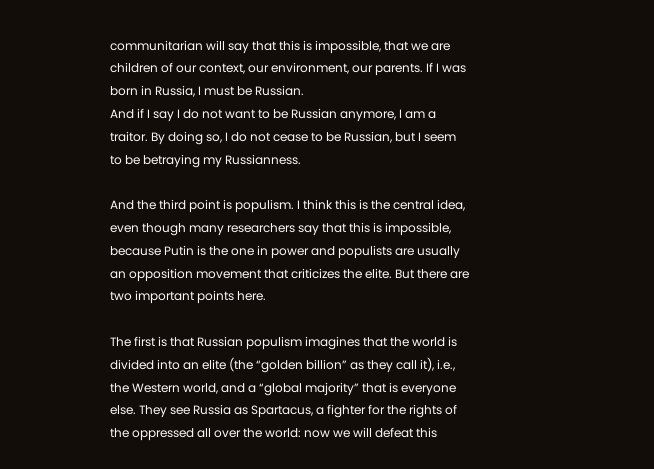communitarian will say that this is impossible, that we are children of our context, our environment, our parents. If I was born in Russia, I must be Russian.
And if I say I do not want to be Russian anymore, I am a traitor. By doing so, I do not cease to be Russian, but I seem to be betraying my Russianness.

And the third point is populism. I think this is the central idea, even though many researchers say that this is impossible, because Putin is the one in power and populists are usually an opposition movement that criticizes the elite. But there are two important points here.

The first is that Russian populism imagines that the world is divided into an elite (the “golden billion” as they call it), i.e., the Western world, and a “global majority” that is everyone else. They see Russia as Spartacus, a fighter for the rights of the oppressed all over the world: now we will defeat this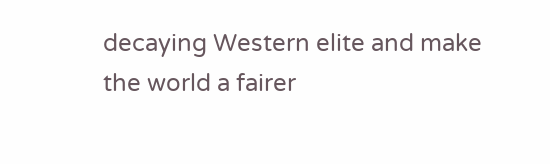decaying Western elite and make the world a fairer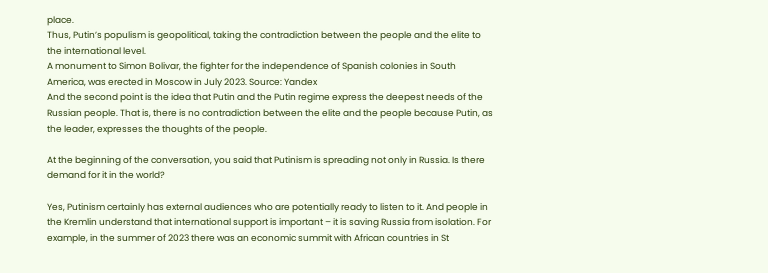place.
Thus, Putin’s populism is geopolitical, taking the contradiction between the people and the elite to the international level.
A monument to Simon Bolivar, the fighter for the independence of Spanish colonies in South America, was erected in Moscow in July 2023. Source: Yandex
And the second point is the idea that Putin and the Putin regime express the deepest needs of the Russian people. That is, there is no contradiction between the elite and the people because Putin, as the leader, expresses the thoughts of the people.

At the beginning of the conversation, you said that Putinism is spreading not only in Russia. Is there demand for it in the world?

Yes, Putinism certainly has external audiences who are potentially ready to listen to it. And people in the Kremlin understand that international support is important – it is saving Russia from isolation. For example, in the summer of 2023 there was an economic summit with African countries in St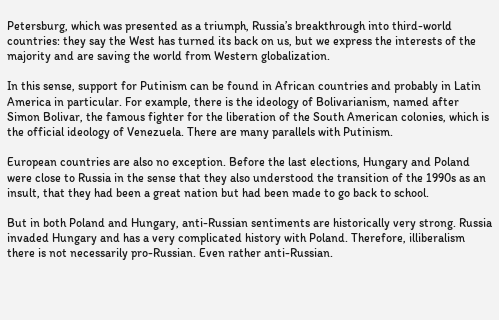Petersburg, which was presented as a triumph, Russia’s breakthrough into third-world countries: they say the West has turned its back on us, but we express the interests of the majority and are saving the world from Western globalization.

In this sense, support for Putinism can be found in African countries and probably in Latin America in particular. For example, there is the ideology of Bolivarianism, named after Simon Bolivar, the famous fighter for the liberation of the South American colonies, which is the official ideology of Venezuela. There are many parallels with Putinism.

European countries are also no exception. Before the last elections, Hungary and Poland were close to Russia in the sense that they also understood the transition of the 1990s as an insult, that they had been a great nation but had been made to go back to school.

But in both Poland and Hungary, anti-Russian sentiments are historically very strong. Russia invaded Hungary and has a very complicated history with Poland. Therefore, illiberalism there is not necessarily pro-Russian. Even rather anti-Russian.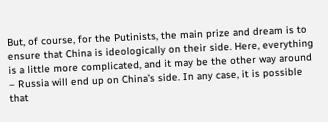But, of course, for the Putinists, the main prize and dream is to ensure that China is ideologically on their side. Here, everything is a little more complicated, and it may be the other way around – Russia will end up on China’s side. In any case, it is possible that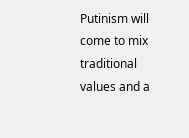Putinism will come to mix traditional values and a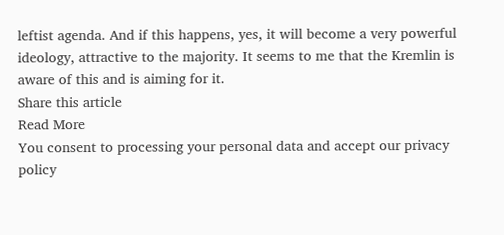leftist agenda. And if this happens, yes, it will become a very powerful ideology, attractive to the majority. It seems to me that the Kremlin is aware of this and is aiming for it.
Share this article
Read More
You consent to processing your personal data and accept our privacy policy